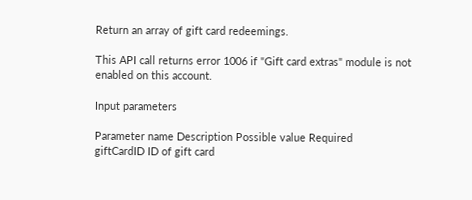Return an array of gift card redeemings.

This API call returns error 1006 if "Gift card extras" module is not enabled on this account.

Input parameters

Parameter name Description Possible value Required
giftCardID ID of gift card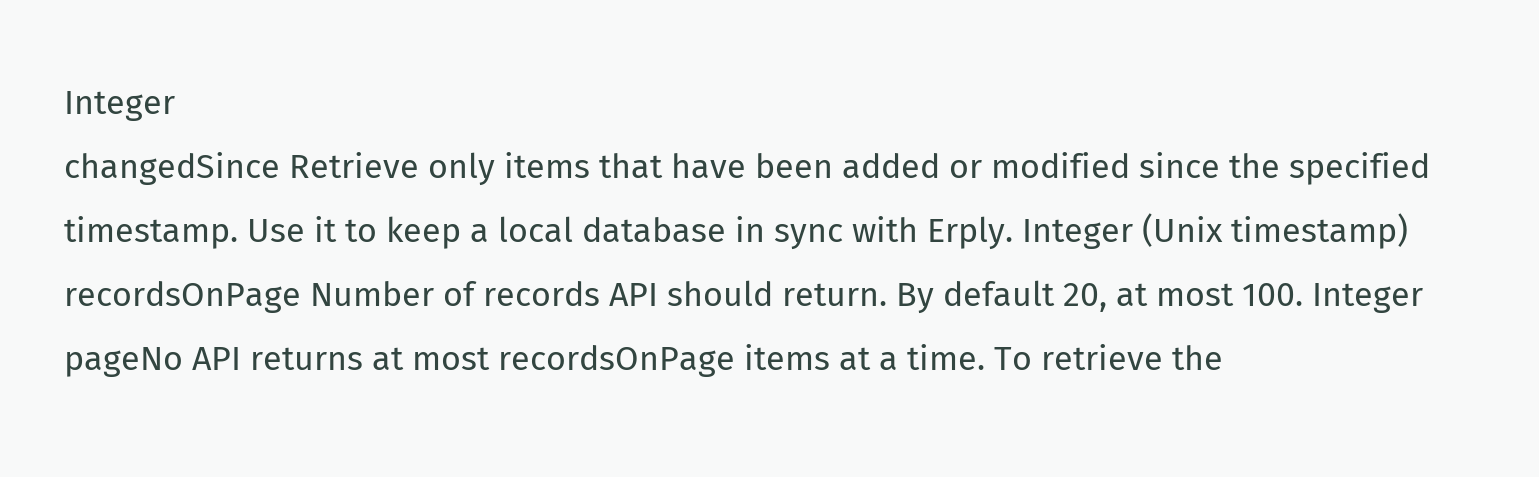Integer
changedSince Retrieve only items that have been added or modified since the specified timestamp. Use it to keep a local database in sync with Erply. Integer (Unix timestamp)
recordsOnPage Number of records API should return. By default 20, at most 100. Integer
pageNo API returns at most recordsOnPage items at a time. To retrieve the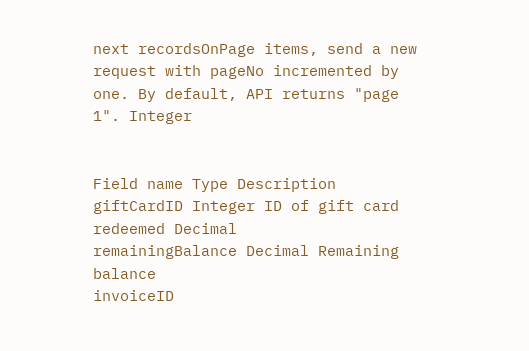next recordsOnPage items, send a new request with pageNo incremented by one. By default, API returns "page 1". Integer


Field name Type Description
giftCardID Integer ID of gift card
redeemed Decimal
remainingBalance Decimal Remaining balance
invoiceID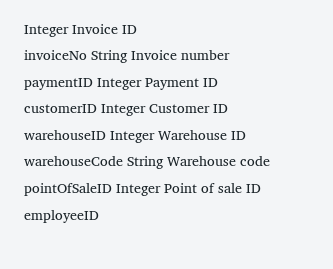Integer Invoice ID
invoiceNo String Invoice number
paymentID Integer Payment ID
customerID Integer Customer ID
warehouseID Integer Warehouse ID
warehouseCode String Warehouse code
pointOfSaleID Integer Point of sale ID
employeeID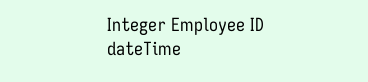Integer Employee ID
dateTime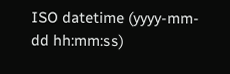ISO datetime (yyyy-mm-dd hh:mm:ss)